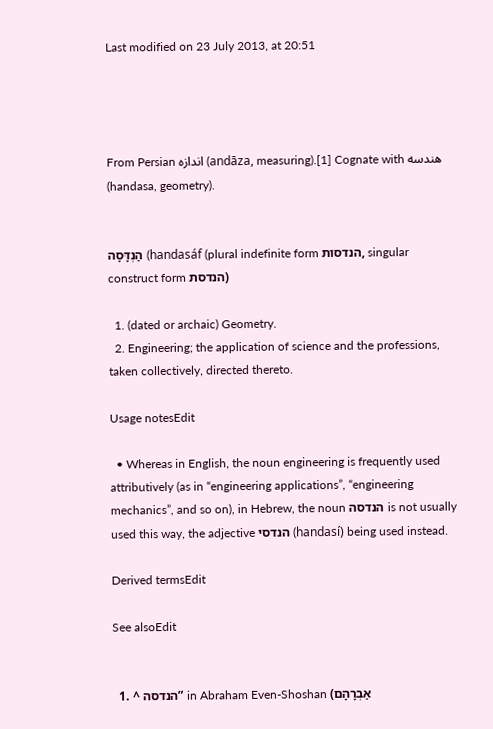Last modified on 23 July 2013, at 20:51




From Persian اندازه (andāza, measuring).[1] Cognate with هندسه (handasa, geometry).


הַנְדָּסָה (handasáf (plural indefinite form הנדסות, singular construct form הנדסת)

  1. (dated or archaic) Geometry.
  2. Engineering; the application of science and the professions, taken collectively, directed thereto.

Usage notesEdit

  • Whereas in English, the noun engineering is frequently used attributively (as in “engineering applications”, “engineering mechanics”, and so on), in Hebrew, the noun הנדסה is not usually used this way, the adjective הנדסי (handasí) being used instead.

Derived termsEdit

See alsoEdit


  1. ^ הנדסה” in Abraham Even-Shoshan (אַבְרָהָם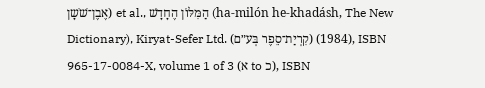אֶבֶן־שֹׁשָן) et al., הַמִּלּוֹן הֶחָדָשׁ (ha-milón he-khadásh, The New Dictionary), Kiryat-Sefer Ltd. (קִרְיַת־סֵפֶר בְּע״ם) (1984), ISBN 965-17-0084-X, volume 1 of 3 (א to כ), ISBN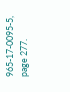965-17-0095-5, page 277.